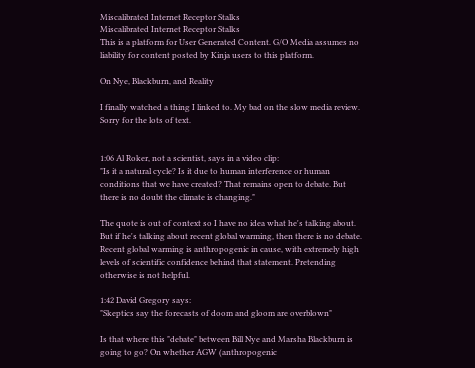Miscalibrated Internet Receptor Stalks
Miscalibrated Internet Receptor Stalks
This is a platform for User Generated Content. G/O Media assumes no liability for content posted by Kinja users to this platform.

On Nye, Blackburn, and Reality

I finally watched a thing I linked to. My bad on the slow media review. Sorry for the lots of text.


1:06 Al Roker, not a scientist, says in a video clip:
"Is it a natural cycle? Is it due to human interference or human conditions that we have created? That remains open to debate. But there is no doubt the climate is changing."

The quote is out of context so I have no idea what he's talking about. But if he's talking about recent global warming, then there is no debate. Recent global warming is anthropogenic in cause, with extremely high levels of scientific confidence behind that statement. Pretending otherwise is not helpful.

1:42 David Gregory says:
"Skeptics say the forecasts of doom and gloom are overblown"

Is that where this "debate" between Bill Nye and Marsha Blackburn is going to go? On whether AGW (anthropogenic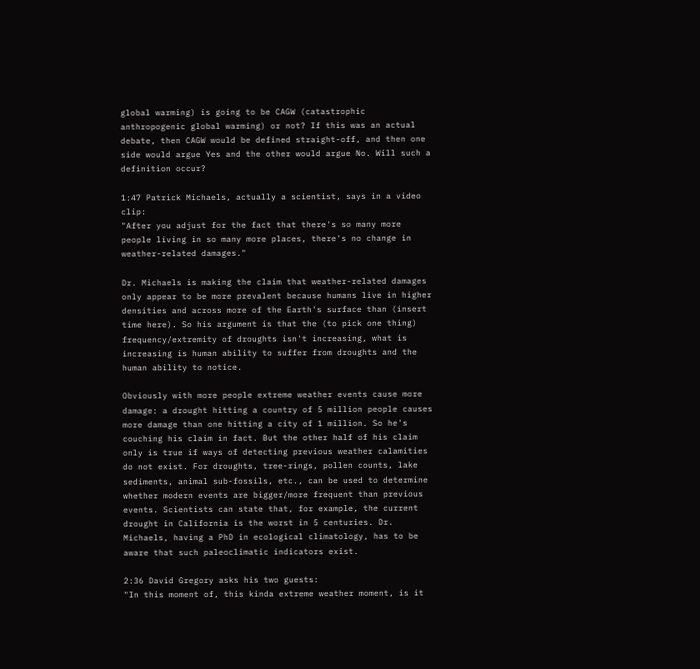global warming) is going to be CAGW (catastrophic anthropogenic global warming) or not? If this was an actual debate, then CAGW would be defined straight-off, and then one side would argue Yes and the other would argue No. Will such a definition occur?

1:47 Patrick Michaels, actually a scientist, says in a video clip:
"After you adjust for the fact that there's so many more people living in so many more places, there's no change in weather-related damages."

Dr. Michaels is making the claim that weather-related damages only appear to be more prevalent because humans live in higher densities and across more of the Earth's surface than (insert time here). So his argument is that the (to pick one thing) frequency/extremity of droughts isn't increasing, what is increasing is human ability to suffer from droughts and the human ability to notice.

Obviously with more people extreme weather events cause more damage: a drought hitting a country of 5 million people causes more damage than one hitting a city of 1 million. So he's couching his claim in fact. But the other half of his claim only is true if ways of detecting previous weather calamities do not exist. For droughts, tree-rings, pollen counts, lake sediments, animal sub-fossils, etc., can be used to determine whether modern events are bigger/more frequent than previous events. Scientists can state that, for example, the current drought in California is the worst in 5 centuries. Dr. Michaels, having a PhD in ecological climatology, has to be aware that such paleoclimatic indicators exist.

2:36 David Gregory asks his two guests:
"In this moment of, this kinda extreme weather moment, is it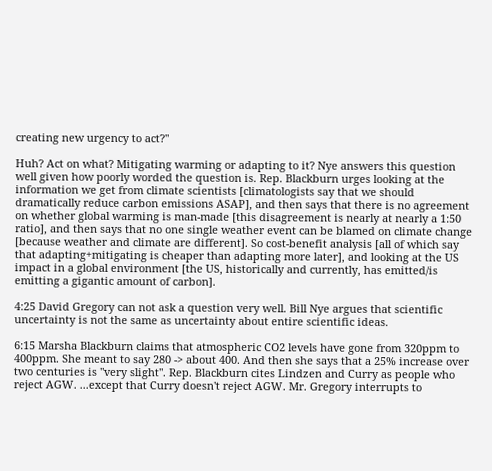creating new urgency to act?"

Huh? Act on what? Mitigating warming or adapting to it? Nye answers this question well given how poorly worded the question is. Rep. Blackburn urges looking at the information we get from climate scientists [climatologists say that we should dramatically reduce carbon emissions ASAP], and then says that there is no agreement on whether global warming is man-made [this disagreement is nearly at nearly a 1:50 ratio], and then says that no one single weather event can be blamed on climate change [because weather and climate are different]. So cost-benefit analysis [all of which say that adapting+mitigating is cheaper than adapting more later], and looking at the US impact in a global environment [the US, historically and currently, has emitted/is emitting a gigantic amount of carbon].

4:25 David Gregory can not ask a question very well. Bill Nye argues that scientific uncertainty is not the same as uncertainty about entire scientific ideas.

6:15 Marsha Blackburn claims that atmospheric CO2 levels have gone from 320ppm to 400ppm. She meant to say 280 -> about 400. And then she says that a 25% increase over two centuries is "very slight". Rep. Blackburn cites Lindzen and Curry as people who reject AGW. ...except that Curry doesn't reject AGW. Mr. Gregory interrupts to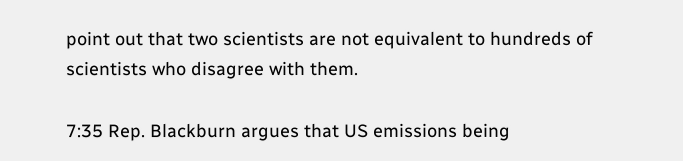point out that two scientists are not equivalent to hundreds of scientists who disagree with them.

7:35 Rep. Blackburn argues that US emissions being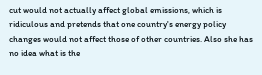cut would not actually affect global emissions, which is ridiculous and pretends that one country's energy policy changes would not affect those of other countries. Also she has no idea what is the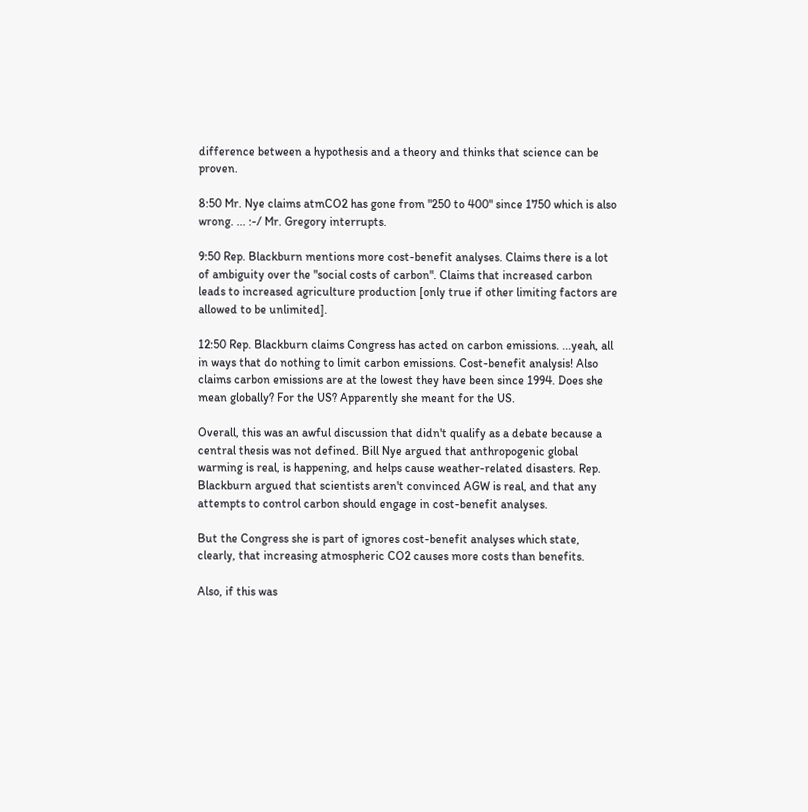difference between a hypothesis and a theory and thinks that science can be proven.

8:50 Mr. Nye claims atmCO2 has gone from "250 to 400" since 1750 which is also wrong. ... :-/ Mr. Gregory interrupts.

9:50 Rep. Blackburn mentions more cost-benefit analyses. Claims there is a lot of ambiguity over the "social costs of carbon". Claims that increased carbon leads to increased agriculture production [only true if other limiting factors are allowed to be unlimited].

12:50 Rep. Blackburn claims Congress has acted on carbon emissions. ...yeah, all in ways that do nothing to limit carbon emissions. Cost-benefit analysis! Also claims carbon emissions are at the lowest they have been since 1994. Does she mean globally? For the US? Apparently she meant for the US.

Overall, this was an awful discussion that didn't qualify as a debate because a central thesis was not defined. Bill Nye argued that anthropogenic global warming is real, is happening, and helps cause weather-related disasters. Rep. Blackburn argued that scientists aren't convinced AGW is real, and that any attempts to control carbon should engage in cost-benefit analyses.

But the Congress she is part of ignores cost-benefit analyses which state, clearly, that increasing atmospheric CO2 causes more costs than benefits.

Also, if this was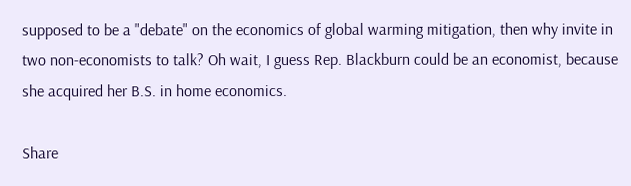supposed to be a "debate" on the economics of global warming mitigation, then why invite in two non-economists to talk? Oh wait, I guess Rep. Blackburn could be an economist, because she acquired her B.S. in home economics.

Share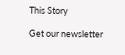This Story

Get our newsletter